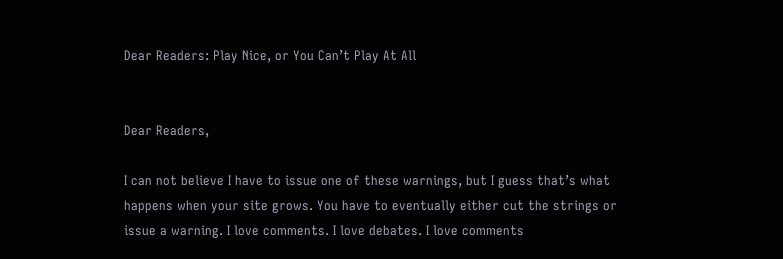Dear Readers: Play Nice, or You Can’t Play At All


Dear Readers,

I can not believe I have to issue one of these warnings, but I guess that’s what happens when your site grows. You have to eventually either cut the strings or issue a warning. I love comments. I love debates. I love comments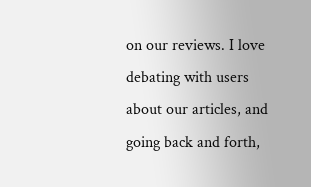on our reviews. I love debating with users about our articles, and going back and forth,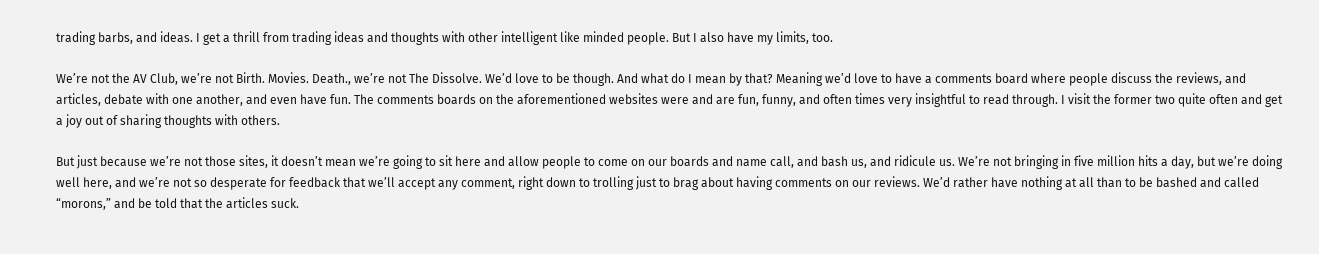trading barbs, and ideas. I get a thrill from trading ideas and thoughts with other intelligent like minded people. But I also have my limits, too.

We’re not the AV Club, we’re not Birth. Movies. Death., we’re not The Dissolve. We’d love to be though. And what do I mean by that? Meaning we’d love to have a comments board where people discuss the reviews, and articles, debate with one another, and even have fun. The comments boards on the aforementioned websites were and are fun, funny, and often times very insightful to read through. I visit the former two quite often and get a joy out of sharing thoughts with others.

But just because we’re not those sites, it doesn’t mean we’re going to sit here and allow people to come on our boards and name call, and bash us, and ridicule us. We’re not bringing in five million hits a day, but we’re doing well here, and we’re not so desperate for feedback that we’ll accept any comment, right down to trolling just to brag about having comments on our reviews. We’d rather have nothing at all than to be bashed and called “morons,” and be told that the articles suck.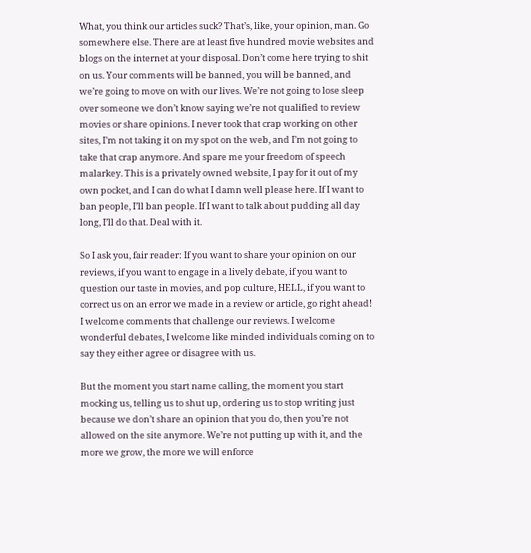What, you think our articles suck? That’s, like, your opinion, man. Go somewhere else. There are at least five hundred movie websites and blogs on the internet at your disposal. Don’t come here trying to shit on us. Your comments will be banned, you will be banned, and we’re going to move on with our lives. We’re not going to lose sleep over someone we don’t know saying we’re not qualified to review movies or share opinions. I never took that crap working on other sites, I’m not taking it on my spot on the web, and I’m not going to take that crap anymore. And spare me your freedom of speech malarkey. This is a privately owned website, I pay for it out of my own pocket, and I can do what I damn well please here. If I want to ban people, I’ll ban people. If I want to talk about pudding all day long, I’ll do that. Deal with it.

So I ask you, fair reader: If you want to share your opinion on our reviews, if you want to engage in a lively debate, if you want to question our taste in movies, and pop culture, HELL, if you want to correct us on an error we made in a review or article, go right ahead! I welcome comments that challenge our reviews. I welcome wonderful debates, I welcome like minded individuals coming on to say they either agree or disagree with us.

But the moment you start name calling, the moment you start mocking us, telling us to shut up, ordering us to stop writing just because we don’t share an opinion that you do, then you’re not allowed on the site anymore. We’re not putting up with it, and the more we grow, the more we will enforce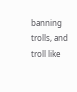banning trolls, and troll like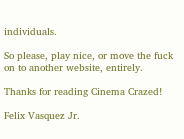individuals.

So please, play nice, or move the fuck on to another website, entirely.

Thanks for reading Cinema Crazed!

Felix Vasquez Jr.